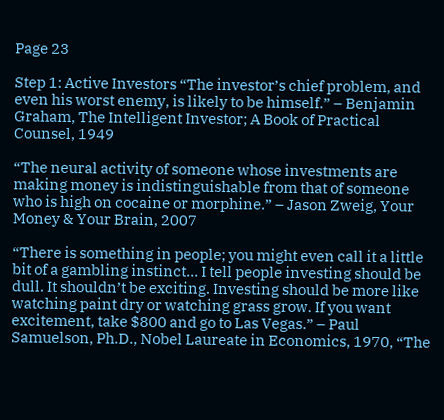Page 23

Step 1: Active Investors “The investor’s chief problem, and even his worst enemy, is likely to be himself.” – Benjamin Graham, The Intelligent Investor; A Book of Practical Counsel, 1949

“The neural activity of someone whose investments are making money is indistinguishable from that of someone who is high on cocaine or morphine.” – Jason Zweig, Your Money & Your Brain, 2007

“There is something in people; you might even call it a little bit of a gambling instinct… I tell people investing should be dull. It shouldn’t be exciting. Investing should be more like watching paint dry or watching grass grow. If you want excitement, take $800 and go to Las Vegas.” – Paul Samuelson, Ph.D., Nobel Laureate in Economics, 1970, “The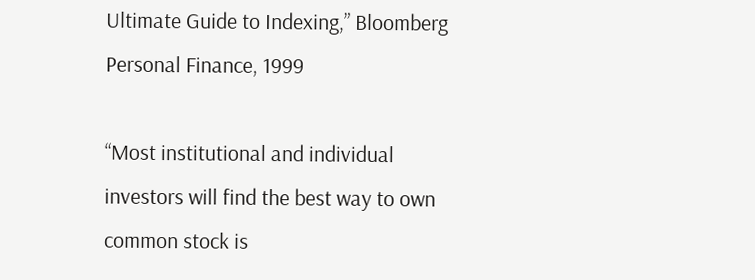Ultimate Guide to Indexing,” Bloomberg Personal Finance, 1999

“Most institutional and individual investors will find the best way to own common stock is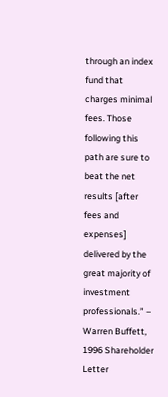through an index fund that charges minimal fees. Those following this path are sure to beat the net results [after fees and expenses] delivered by the great majority of investment professionals.” – Warren Buffett, 1996 Shareholder Letter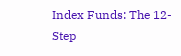Index Funds: The 12-Step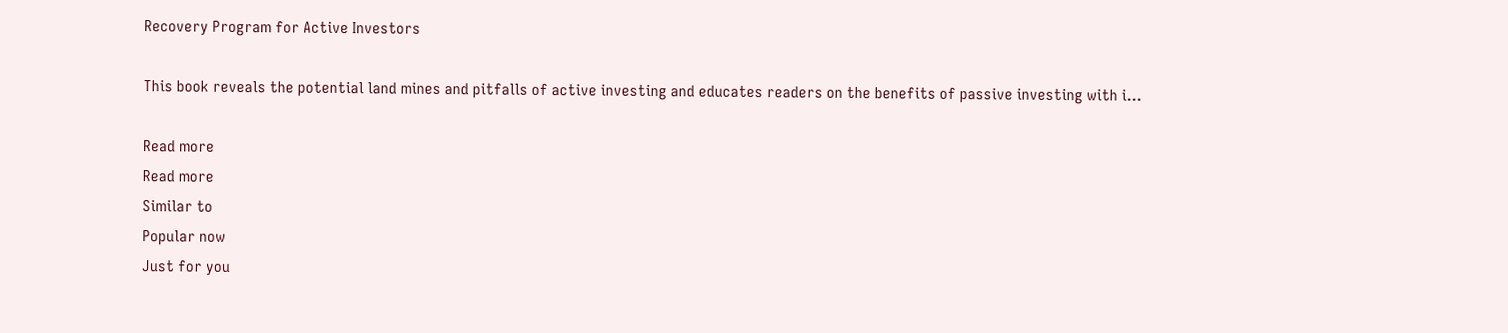Recovery Program for Active Investors

This book reveals the potential land mines and pitfalls of active investing and educates readers on the benefits of passive investing with i...

Read more
Read more
Similar to
Popular now
Just for you